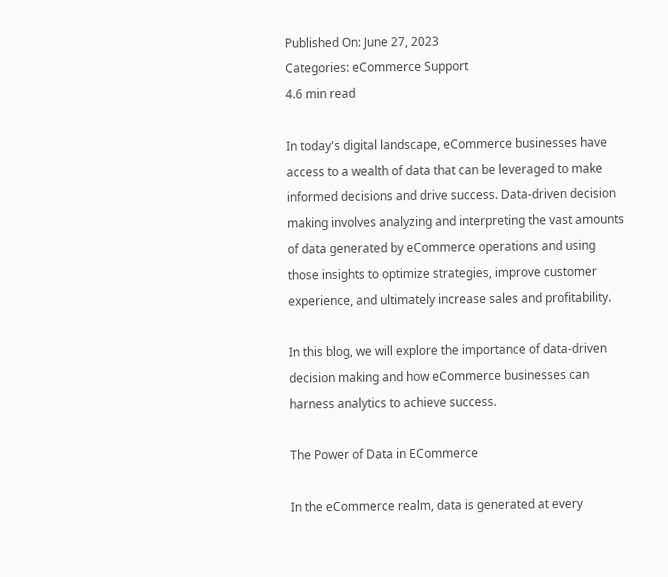Published On: June 27, 2023
Categories: eCommerce Support
4.6 min read

In today's digital landscape, eCommerce businesses have access to a wealth of data that can be leveraged to make informed decisions and drive success. Data-driven decision making involves analyzing and interpreting the vast amounts of data generated by eCommerce operations and using those insights to optimize strategies, improve customer experience, and ultimately increase sales and profitability.

In this blog, we will explore the importance of data-driven decision making and how eCommerce businesses can harness analytics to achieve success.

The Power of Data in ECommerce

In the eCommerce realm, data is generated at every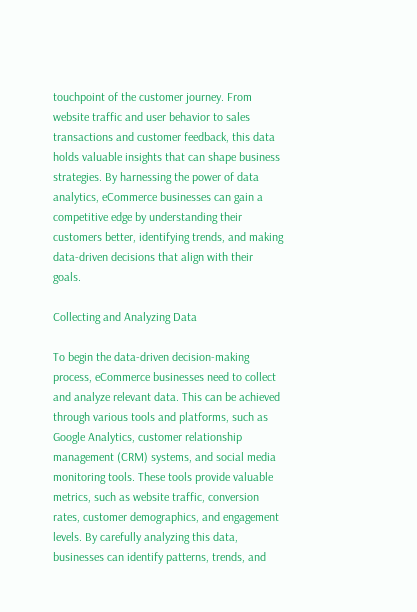touchpoint of the customer journey. From website traffic and user behavior to sales transactions and customer feedback, this data holds valuable insights that can shape business strategies. By harnessing the power of data analytics, eCommerce businesses can gain a competitive edge by understanding their customers better, identifying trends, and making data-driven decisions that align with their goals.

Collecting and Analyzing Data

To begin the data-driven decision-making process, eCommerce businesses need to collect and analyze relevant data. This can be achieved through various tools and platforms, such as Google Analytics, customer relationship management (CRM) systems, and social media monitoring tools. These tools provide valuable metrics, such as website traffic, conversion rates, customer demographics, and engagement levels. By carefully analyzing this data, businesses can identify patterns, trends, and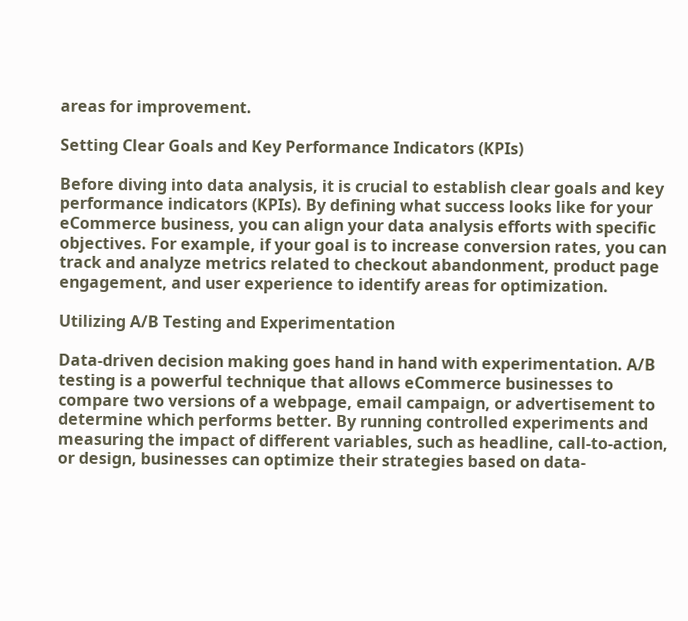areas for improvement.

Setting Clear Goals and Key Performance Indicators (KPIs)

Before diving into data analysis, it is crucial to establish clear goals and key performance indicators (KPIs). By defining what success looks like for your eCommerce business, you can align your data analysis efforts with specific objectives. For example, if your goal is to increase conversion rates, you can track and analyze metrics related to checkout abandonment, product page engagement, and user experience to identify areas for optimization.

Utilizing A/B Testing and Experimentation

Data-driven decision making goes hand in hand with experimentation. A/B testing is a powerful technique that allows eCommerce businesses to compare two versions of a webpage, email campaign, or advertisement to determine which performs better. By running controlled experiments and measuring the impact of different variables, such as headline, call-to-action, or design, businesses can optimize their strategies based on data-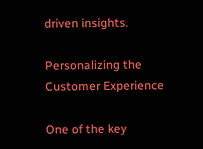driven insights.

Personalizing the Customer Experience

One of the key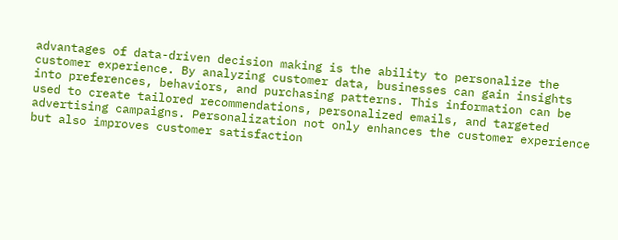advantages of data-driven decision making is the ability to personalize the customer experience. By analyzing customer data, businesses can gain insights into preferences, behaviors, and purchasing patterns. This information can be used to create tailored recommendations, personalized emails, and targeted advertising campaigns. Personalization not only enhances the customer experience but also improves customer satisfaction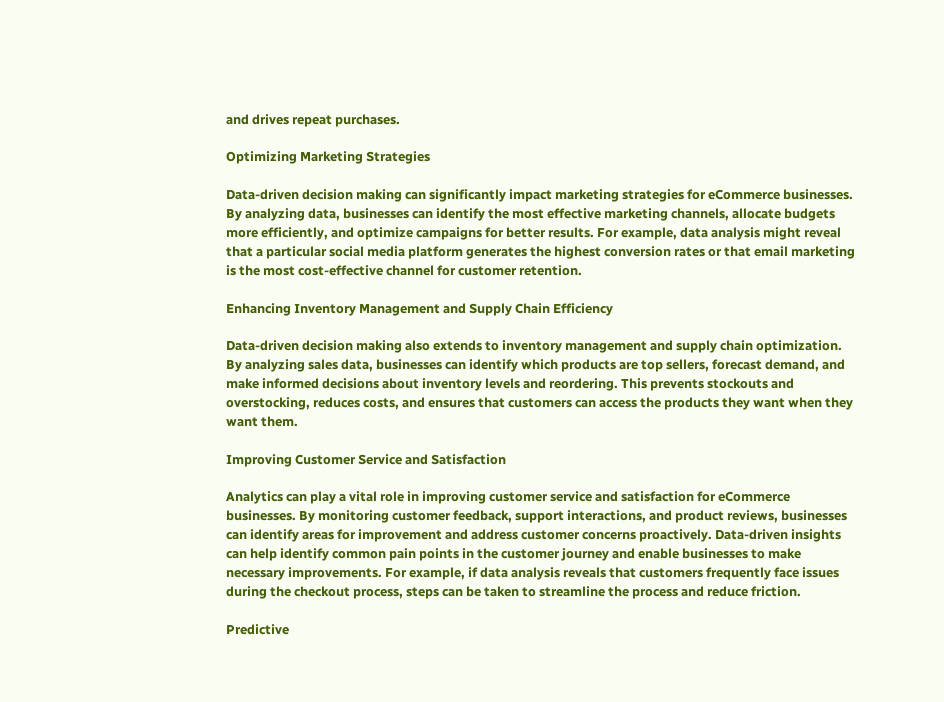and drives repeat purchases.

Optimizing Marketing Strategies

Data-driven decision making can significantly impact marketing strategies for eCommerce businesses. By analyzing data, businesses can identify the most effective marketing channels, allocate budgets more efficiently, and optimize campaigns for better results. For example, data analysis might reveal that a particular social media platform generates the highest conversion rates or that email marketing is the most cost-effective channel for customer retention.

Enhancing Inventory Management and Supply Chain Efficiency

Data-driven decision making also extends to inventory management and supply chain optimization. By analyzing sales data, businesses can identify which products are top sellers, forecast demand, and make informed decisions about inventory levels and reordering. This prevents stockouts and overstocking, reduces costs, and ensures that customers can access the products they want when they want them.

Improving Customer Service and Satisfaction

Analytics can play a vital role in improving customer service and satisfaction for eCommerce businesses. By monitoring customer feedback, support interactions, and product reviews, businesses can identify areas for improvement and address customer concerns proactively. Data-driven insights can help identify common pain points in the customer journey and enable businesses to make necessary improvements. For example, if data analysis reveals that customers frequently face issues during the checkout process, steps can be taken to streamline the process and reduce friction.

Predictive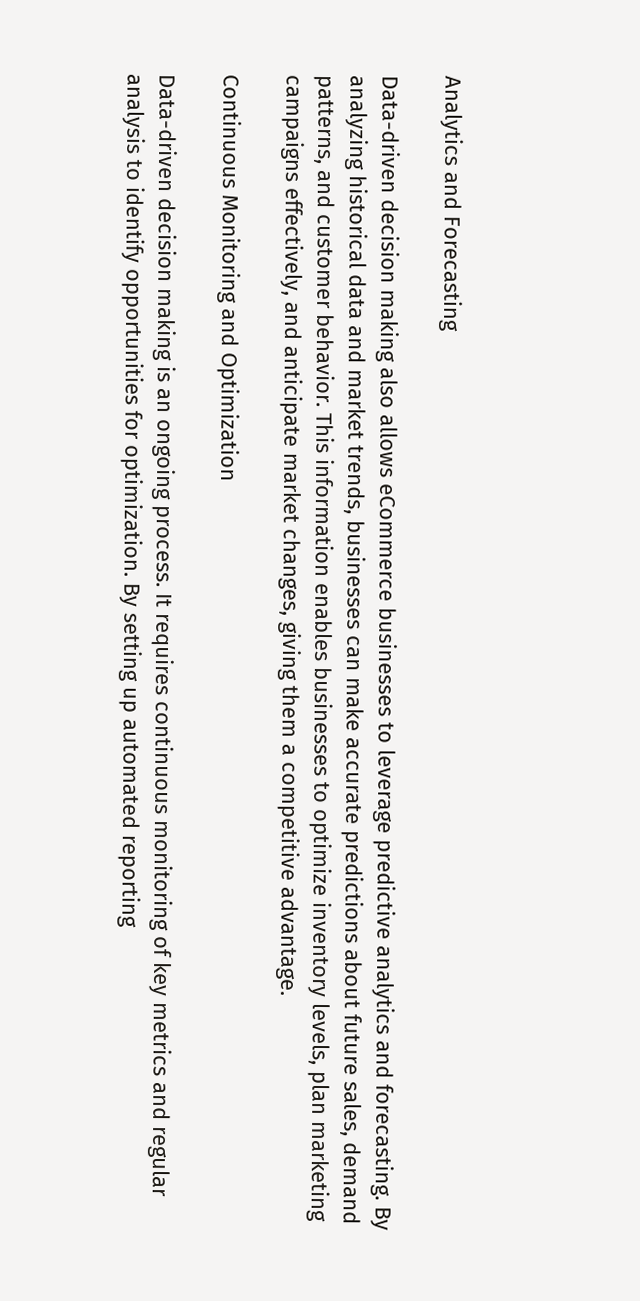Analytics and Forecasting

Data-driven decision making also allows eCommerce businesses to leverage predictive analytics and forecasting. By analyzing historical data and market trends, businesses can make accurate predictions about future sales, demand patterns, and customer behavior. This information enables businesses to optimize inventory levels, plan marketing campaigns effectively, and anticipate market changes, giving them a competitive advantage.

Continuous Monitoring and Optimization

Data-driven decision making is an ongoing process. It requires continuous monitoring of key metrics and regular analysis to identify opportunities for optimization. By setting up automated reporting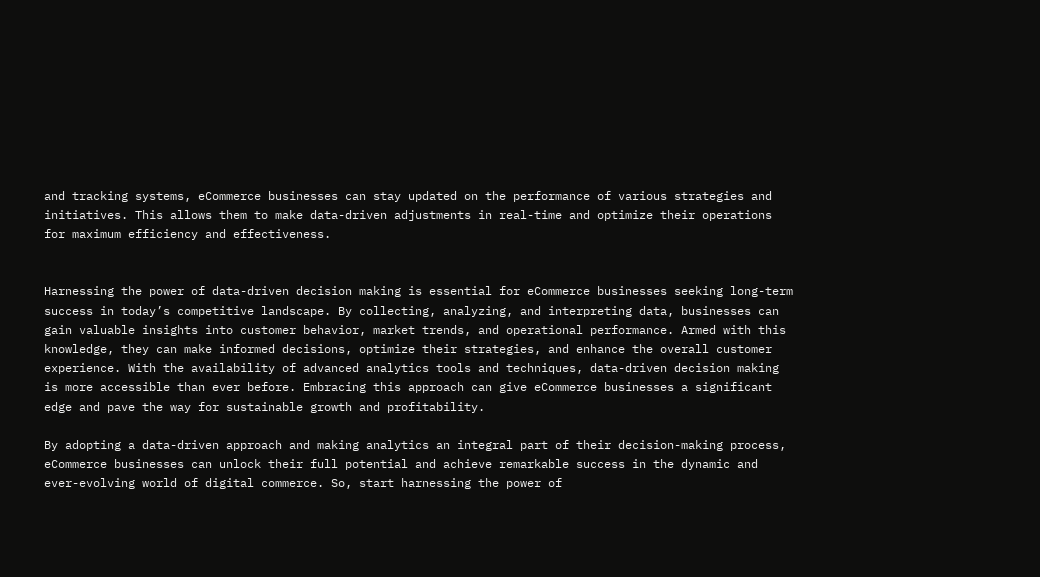and tracking systems, eCommerce businesses can stay updated on the performance of various strategies and initiatives. This allows them to make data-driven adjustments in real-time and optimize their operations for maximum efficiency and effectiveness.


Harnessing the power of data-driven decision making is essential for eCommerce businesses seeking long-term success in today’s competitive landscape. By collecting, analyzing, and interpreting data, businesses can gain valuable insights into customer behavior, market trends, and operational performance. Armed with this knowledge, they can make informed decisions, optimize their strategies, and enhance the overall customer experience. With the availability of advanced analytics tools and techniques, data-driven decision making is more accessible than ever before. Embracing this approach can give eCommerce businesses a significant edge and pave the way for sustainable growth and profitability.

By adopting a data-driven approach and making analytics an integral part of their decision-making process, eCommerce businesses can unlock their full potential and achieve remarkable success in the dynamic and ever-evolving world of digital commerce. So, start harnessing the power of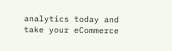analytics today and take your eCommerce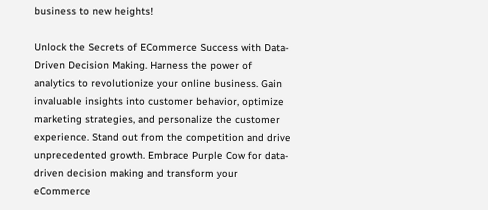business to new heights!

Unlock the Secrets of ECommerce Success with Data-Driven Decision Making. Harness the power of analytics to revolutionize your online business. Gain invaluable insights into customer behavior, optimize marketing strategies, and personalize the customer experience. Stand out from the competition and drive unprecedented growth. Embrace Purple Cow for data-driven decision making and transform your eCommerce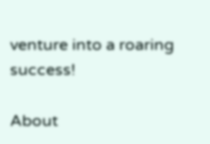venture into a roaring success!

About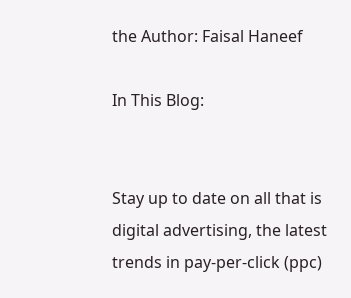the Author: Faisal Haneef

In This Blog:


Stay up to date on all that is digital advertising, the latest trends in pay-per-click (ppc)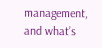management, and what’s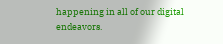happening in all of our digital endeavors.